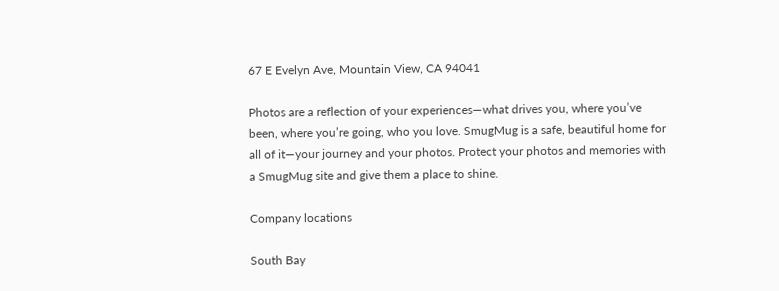67 E Evelyn Ave, Mountain View, CA 94041

Photos are a reflection of your experiences—what drives you, where you’ve been, where you’re going, who you love. SmugMug is a safe, beautiful home for all of it—your journey and your photos. Protect your photos and memories with a SmugMug site and give them a place to shine.

Company locations

South Bay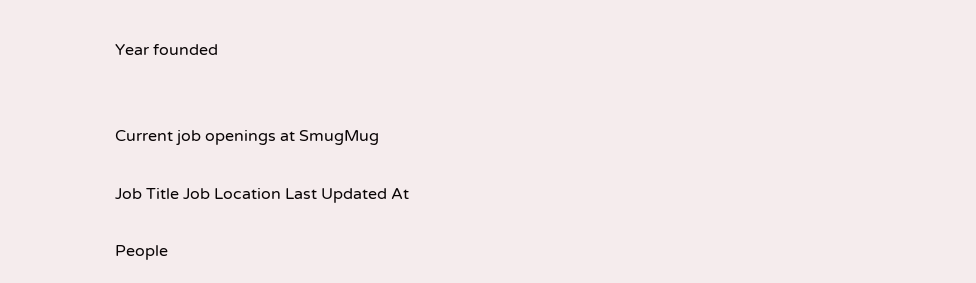Year founded


Current job openings at SmugMug

Job Title Job Location Last Updated At

People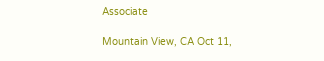Associate

Mountain View, CA Oct 11,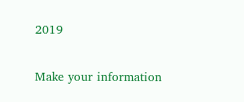2019

Make your information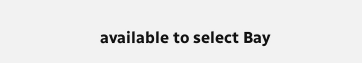available to select Bay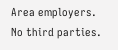Area employers. No third parties.